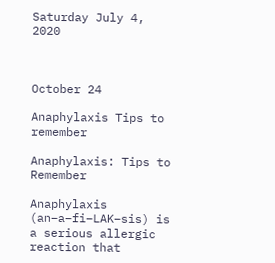Saturday July 4, 2020



October 24

Anaphylaxis Tips to remember

Anaphylaxis: Tips to Remember

Anaphylaxis (an–a–fi–LAK–sis) is a serious allergic reaction that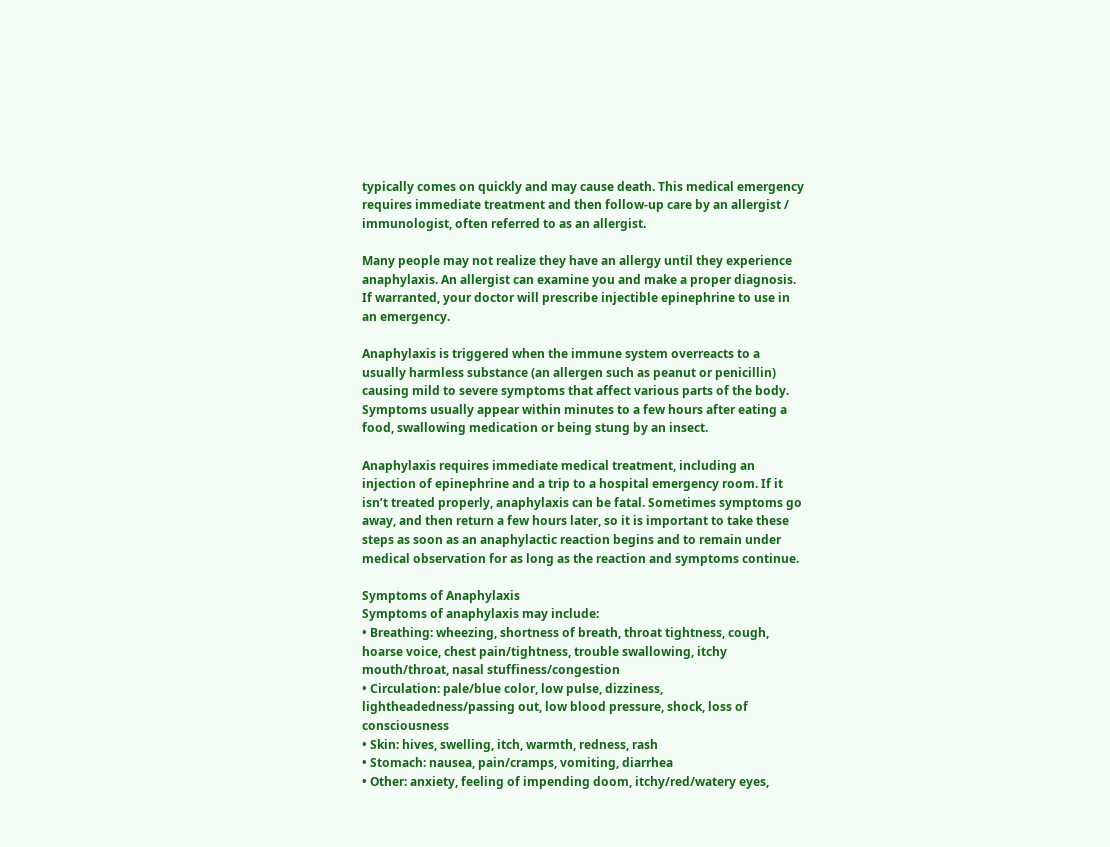typically comes on quickly and may cause death. This medical emergency requires immediate treatment and then follow-up care by an allergist / immunologist, often referred to as an allergist.

Many people may not realize they have an allergy until they experience anaphylaxis. An allergist can examine you and make a proper diagnosis. If warranted, your doctor will prescribe injectible epinephrine to use in an emergency.

Anaphylaxis is triggered when the immune system overreacts to a usually harmless substance (an allergen such as peanut or penicillin) causing mild to severe symptoms that affect various parts of the body. Symptoms usually appear within minutes to a few hours after eating a food, swallowing medication or being stung by an insect.

Anaphylaxis requires immediate medical treatment, including an injection of epinephrine and a trip to a hospital emergency room. If it isn’t treated properly, anaphylaxis can be fatal. Sometimes symptoms go away, and then return a few hours later, so it is important to take these steps as soon as an anaphylactic reaction begins and to remain under medical observation for as long as the reaction and symptoms continue.

Symptoms of Anaphylaxis
Symptoms of anaphylaxis may include:
• Breathing: wheezing, shortness of breath, throat tightness, cough, hoarse voice, chest pain/tightness, trouble swallowing, itchy mouth/throat, nasal stuffiness/congestion
• Circulation: pale/blue color, low pulse, dizziness, lightheadedness/passing out, low blood pressure, shock, loss of consciousness
• Skin: hives, swelling, itch, warmth, redness, rash
• Stomach: nausea, pain/cramps, vomiting, diarrhea
• Other: anxiety, feeling of impending doom, itchy/red/watery eyes,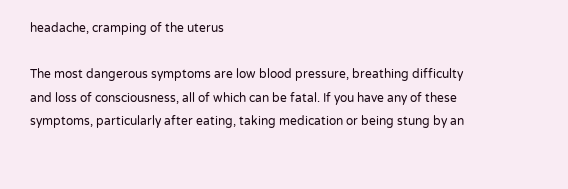headache, cramping of the uterus

The most dangerous symptoms are low blood pressure, breathing difficulty and loss of consciousness, all of which can be fatal. If you have any of these symptoms, particularly after eating, taking medication or being stung by an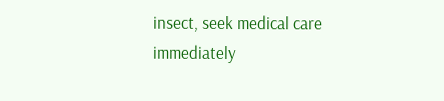insect, seek medical care immediately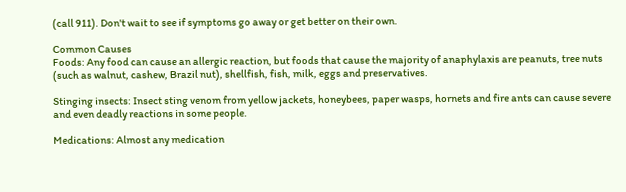(call 911). Don't wait to see if symptoms go away or get better on their own.

Common Causes
Foods: Any food can cause an allergic reaction, but foods that cause the majority of anaphylaxis are peanuts, tree nuts (such as walnut, cashew, Brazil nut), shellfish, fish, milk, eggs and preservatives.

Stinging insects: Insect sting venom from yellow jackets, honeybees, paper wasps, hornets and fire ants can cause severe and even deadly reactions in some people.

Medications: Almost any medication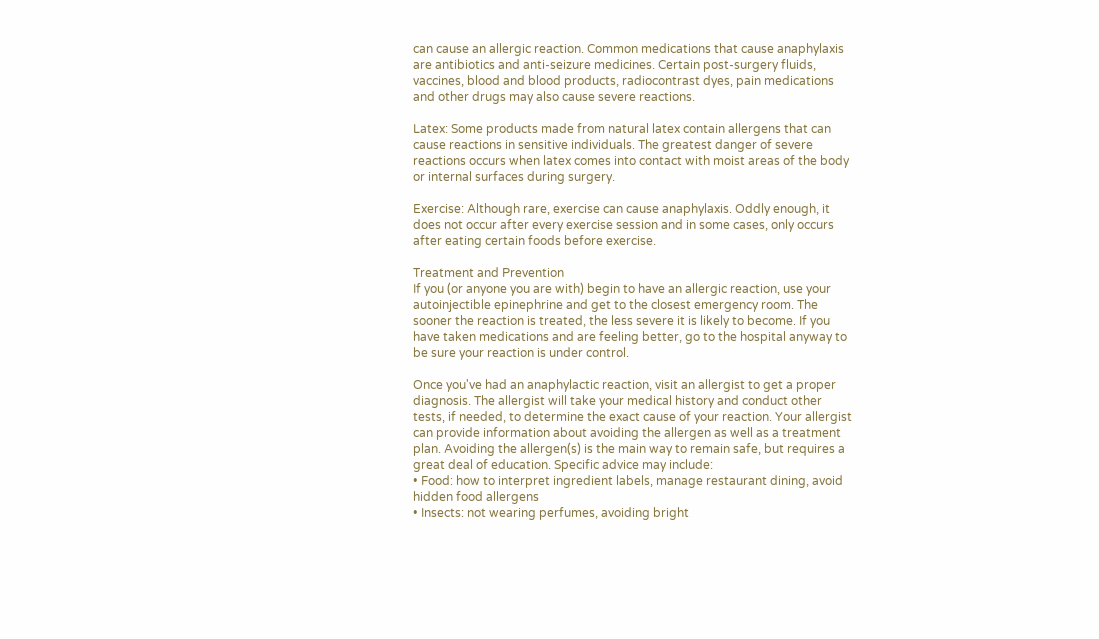can cause an allergic reaction. Common medications that cause anaphylaxis are antibiotics and anti-seizure medicines. Certain post-surgery fluids, vaccines, blood and blood products, radiocontrast dyes, pain medications and other drugs may also cause severe reactions.

Latex: Some products made from natural latex contain allergens that can cause reactions in sensitive individuals. The greatest danger of severe reactions occurs when latex comes into contact with moist areas of the body or internal surfaces during surgery.

Exercise: Although rare, exercise can cause anaphylaxis. Oddly enough, it does not occur after every exercise session and in some cases, only occurs after eating certain foods before exercise.

Treatment and Prevention
If you (or anyone you are with) begin to have an allergic reaction, use your autoinjectible epinephrine and get to the closest emergency room. The sooner the reaction is treated, the less severe it is likely to become. If you have taken medications and are feeling better, go to the hospital anyway to be sure your reaction is under control.

Once you've had an anaphylactic reaction, visit an allergist to get a proper diagnosis. The allergist will take your medical history and conduct other tests, if needed, to determine the exact cause of your reaction. Your allergist can provide information about avoiding the allergen as well as a treatment plan. Avoiding the allergen(s) is the main way to remain safe, but requires a great deal of education. Specific advice may include:
• Food: how to interpret ingredient labels, manage restaurant dining, avoid hidden food allergens
• Insects: not wearing perfumes, avoiding bright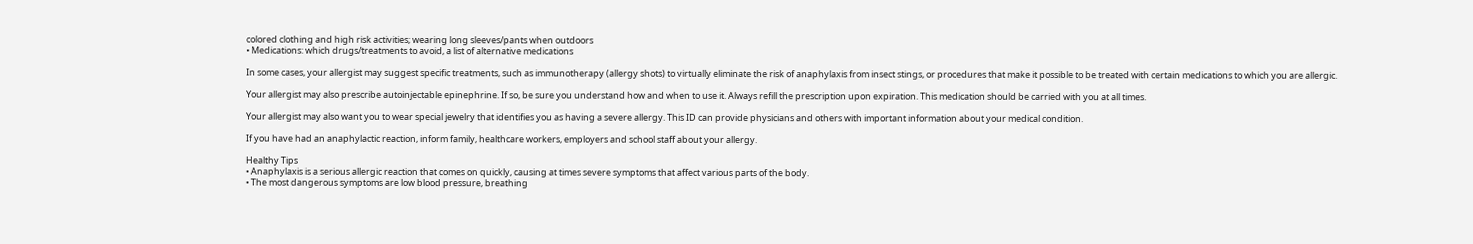colored clothing and high risk activities; wearing long sleeves/pants when outdoors
• Medications: which drugs/treatments to avoid, a list of alternative medications

In some cases, your allergist may suggest specific treatments, such as immunotherapy (allergy shots) to virtually eliminate the risk of anaphylaxis from insect stings, or procedures that make it possible to be treated with certain medications to which you are allergic.

Your allergist may also prescribe autoinjectable epinephrine. If so, be sure you understand how and when to use it. Always refill the prescription upon expiration. This medication should be carried with you at all times.

Your allergist may also want you to wear special jewelry that identifies you as having a severe allergy. This ID can provide physicians and others with important information about your medical condition.

If you have had an anaphylactic reaction, inform family, healthcare workers, employers and school staff about your allergy.

Healthy Tips
• Anaphylaxis is a serious allergic reaction that comes on quickly, causing at times severe symptoms that affect various parts of the body.
• The most dangerous symptoms are low blood pressure, breathing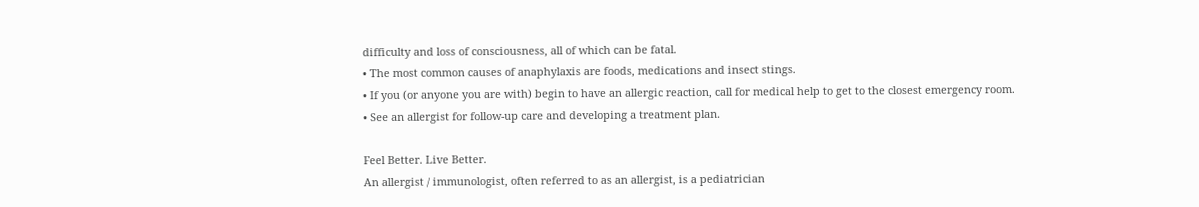difficulty and loss of consciousness, all of which can be fatal.
• The most common causes of anaphylaxis are foods, medications and insect stings.
• If you (or anyone you are with) begin to have an allergic reaction, call for medical help to get to the closest emergency room.
• See an allergist for follow-up care and developing a treatment plan.

Feel Better. Live Better.
An allergist / immunologist, often referred to as an allergist, is a pediatrician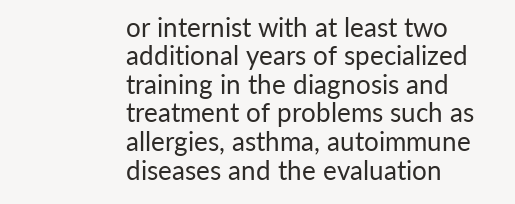or internist with at least two additional years of specialized training in the diagnosis and treatment of problems such as allergies, asthma, autoimmune diseases and the evaluation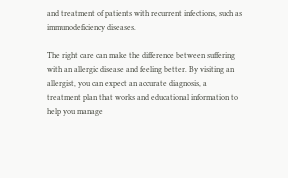and treatment of patients with recurrent infections, such as immunodeficiency diseases.

The right care can make the difference between suffering with an allergic disease and feeling better. By visiting an allergist, you can expect an accurate diagnosis, a treatment plan that works and educational information to help you manage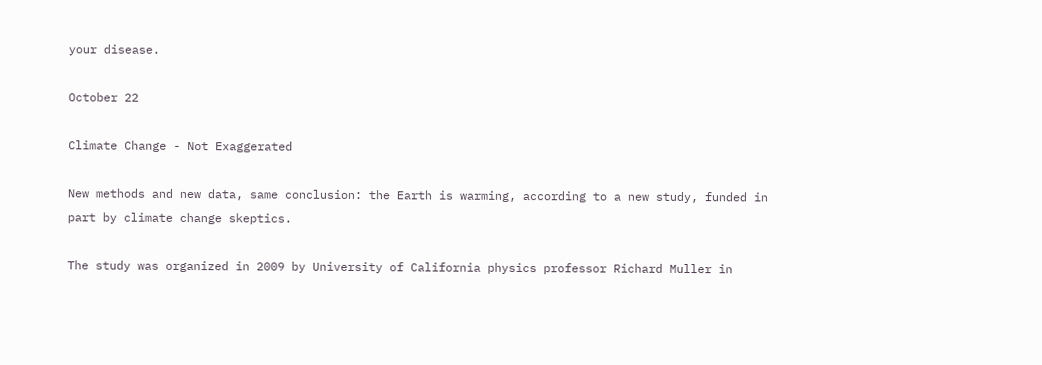your disease.

October 22

Climate Change - Not Exaggerated

New methods and new data, same conclusion: the Earth is warming, according to a new study, funded in part by climate change skeptics.

The study was organized in 2009 by University of California physics professor Richard Muller in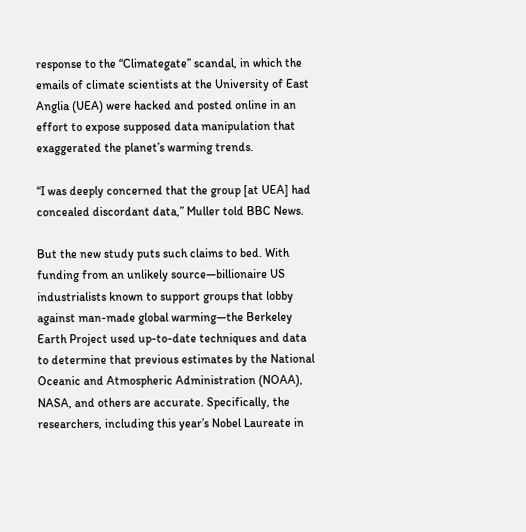response to the “Climategate” scandal, in which the emails of climate scientists at the University of East Anglia (UEA) were hacked and posted online in an effort to expose supposed data manipulation that exaggerated the planet’s warming trends.

“I was deeply concerned that the group [at UEA] had concealed discordant data,” Muller told BBC News.

But the new study puts such claims to bed. With funding from an unlikely source—billionaire US industrialists known to support groups that lobby against man-made global warming—the Berkeley Earth Project used up-to-date techniques and data to determine that previous estimates by the National Oceanic and Atmospheric Administration (NOAA), NASA, and others are accurate. Specifically, the researchers, including this year’s Nobel Laureate in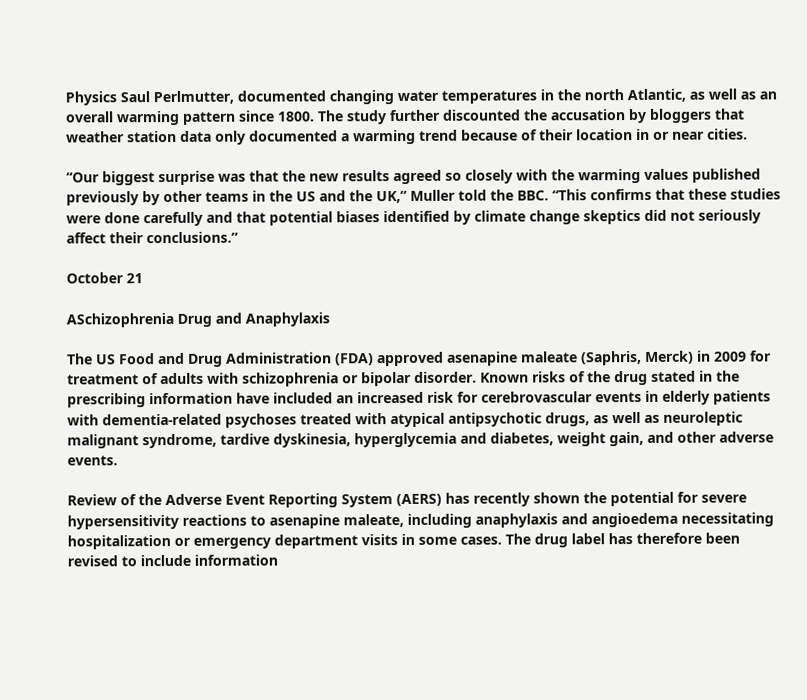Physics Saul Perlmutter, documented changing water temperatures in the north Atlantic, as well as an overall warming pattern since 1800. The study further discounted the accusation by bloggers that weather station data only documented a warming trend because of their location in or near cities.

“Our biggest surprise was that the new results agreed so closely with the warming values published previously by other teams in the US and the UK,” Muller told the BBC. “This confirms that these studies were done carefully and that potential biases identified by climate change skeptics did not seriously affect their conclusions.”

October 21

ASchizophrenia Drug and Anaphylaxis

The US Food and Drug Administration (FDA) approved asenapine maleate (Saphris, Merck) in 2009 for treatment of adults with schizophrenia or bipolar disorder. Known risks of the drug stated in the prescribing information have included an increased risk for cerebrovascular events in elderly patients with dementia-related psychoses treated with atypical antipsychotic drugs, as well as neuroleptic malignant syndrome, tardive dyskinesia, hyperglycemia and diabetes, weight gain, and other adverse events.

Review of the Adverse Event Reporting System (AERS) has recently shown the potential for severe hypersensitivity reactions to asenapine maleate, including anaphylaxis and angioedema necessitating hospitalization or emergency department visits in some cases. The drug label has therefore been revised to include information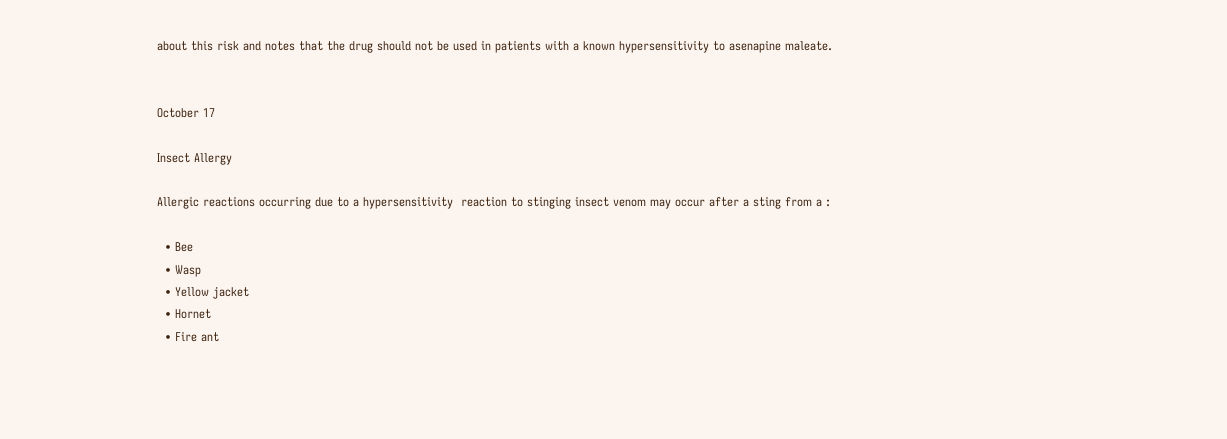about this risk and notes that the drug should not be used in patients with a known hypersensitivity to asenapine maleate.


October 17

Insect Allergy

Allergic reactions occurring due to a hypersensitivity  reaction to stinging insect venom may occur after a sting from a :

  • Bee
  • Wasp
  • Yellow jacket
  • Hornet
  • Fire ant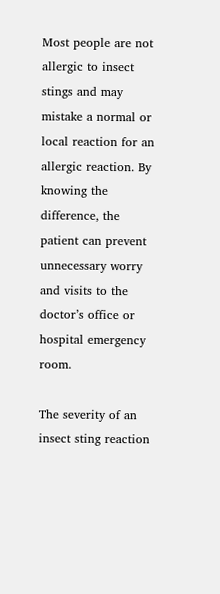Most people are not allergic to insect stings and may mistake a normal or local reaction for an allergic reaction. By knowing the difference, the patient can prevent unnecessary worry and visits to the doctor’s office or hospital emergency room.

The severity of an insect sting reaction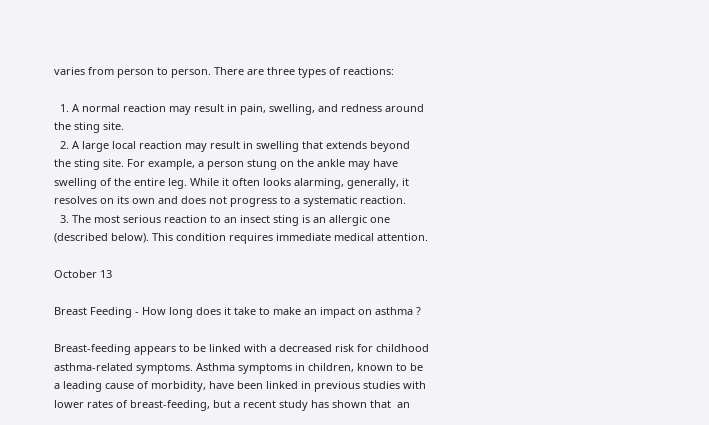varies from person to person. There are three types of reactions:

  1. A normal reaction may result in pain, swelling, and redness around the sting site.
  2. A large local reaction may result in swelling that extends beyond the sting site. For example, a person stung on the ankle may have swelling of the entire leg. While it often looks alarming, generally, it resolves on its own and does not progress to a systematic reaction.
  3. The most serious reaction to an insect sting is an allergic one (described below). This condition requires immediate medical attention.

October 13

Breast Feeding - How long does it take to make an impact on asthma ?

Breast-feeding appears to be linked with a decreased risk for childhood asthma-related symptoms. Asthma symptoms in children, known to be a leading cause of morbidity, have been linked in previous studies with lower rates of breast-feeding, but a recent study has shown that  an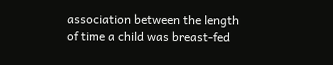association between the length of time a child was breast-fed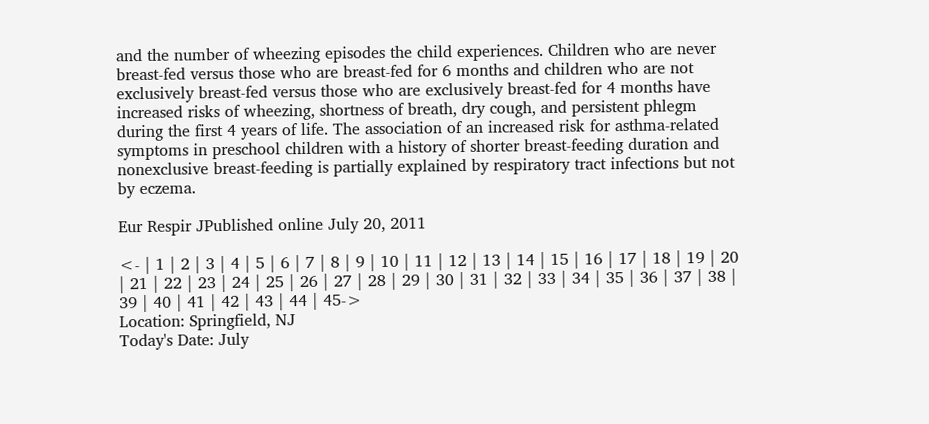and the number of wheezing episodes the child experiences. Children who are never breast-fed versus those who are breast-fed for 6 months and children who are not exclusively breast-fed versus those who are exclusively breast-fed for 4 months have increased risks of wheezing, shortness of breath, dry cough, and persistent phlegm during the first 4 years of life. The association of an increased risk for asthma-related symptoms in preschool children with a history of shorter breast-feeding duration and nonexclusive breast-feeding is partially explained by respiratory tract infections but not by eczema.

Eur Respir JPublished online July 20, 2011

<- | 1 | 2 | 3 | 4 | 5 | 6 | 7 | 8 | 9 | 10 | 11 | 12 | 13 | 14 | 15 | 16 | 17 | 18 | 19 | 20 | 21 | 22 | 23 | 24 | 25 | 26 | 27 | 28 | 29 | 30 | 31 | 32 | 33 | 34 | 35 | 36 | 37 | 38 | 39 | 40 | 41 | 42 | 43 | 44 | 45->
Location: Springfield, NJ
Today's Date: July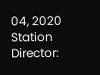04, 2020
Station Director: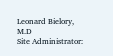Leonard Bielory, M.D
Site Administrator: